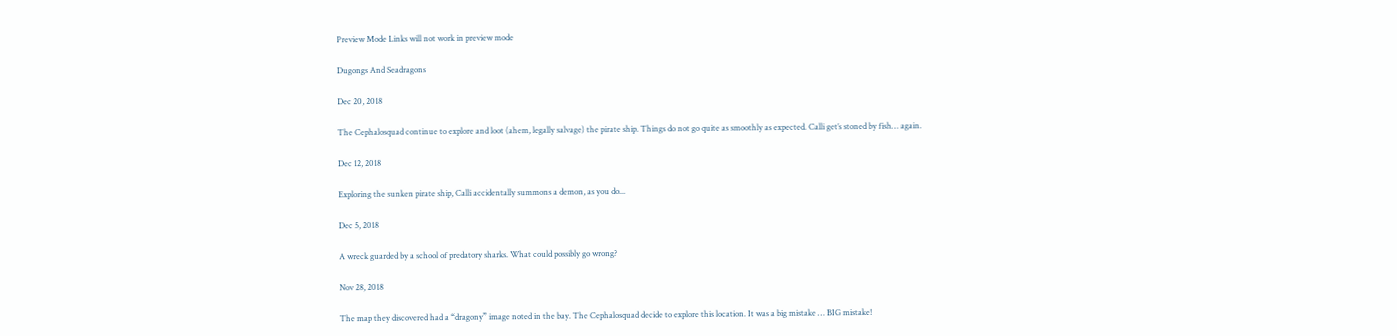Preview Mode Links will not work in preview mode

Dugongs And Seadragons

Dec 20, 2018

The Cephalosquad continue to explore and loot (ahem, legally salvage) the pirate ship. Things do not go quite as smoothly as expected. Calli get’s stoned by fish… again.

Dec 12, 2018

Exploring the sunken pirate ship, Calli accidentally summons a demon, as you do...

Dec 5, 2018

A wreck guarded by a school of predatory sharks. What could possibly go wrong?

Nov 28, 2018

The map they discovered had a “dragony” image noted in the bay. The Cephalosquad decide to explore this location. It was a big mistake … BIG mistake!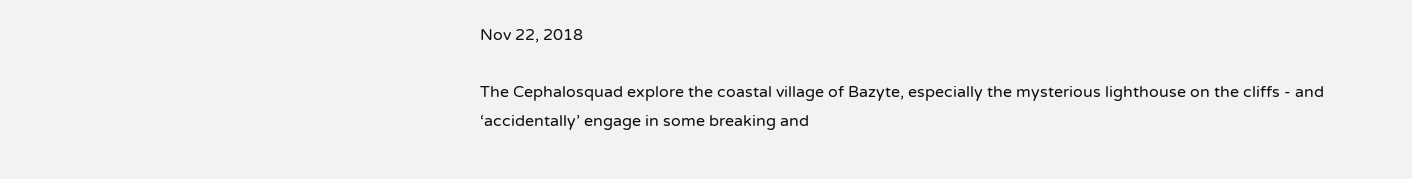Nov 22, 2018

The Cephalosquad explore the coastal village of Bazyte, especially the mysterious lighthouse on the cliffs - and ‘accidentally’ engage in some breaking and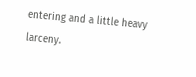entering and a little heavy larceny.